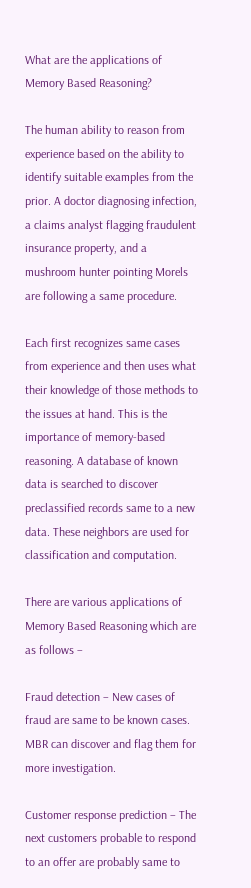What are the applications of Memory Based Reasoning?

The human ability to reason from experience based on the ability to identify suitable examples from the prior. A doctor diagnosing infection, a claims analyst flagging fraudulent insurance property, and a mushroom hunter pointing Morels are following a same procedure.

Each first recognizes same cases from experience and then uses what their knowledge of those methods to the issues at hand. This is the importance of memory-based reasoning. A database of known data is searched to discover preclassified records same to a new data. These neighbors are used for classification and computation.

There are various applications of Memory Based Reasoning which are as follows −

Fraud detection − New cases of fraud are same to be known cases. MBR can discover and flag them for more investigation.

Customer response prediction − The next customers probable to respond to an offer are probably same to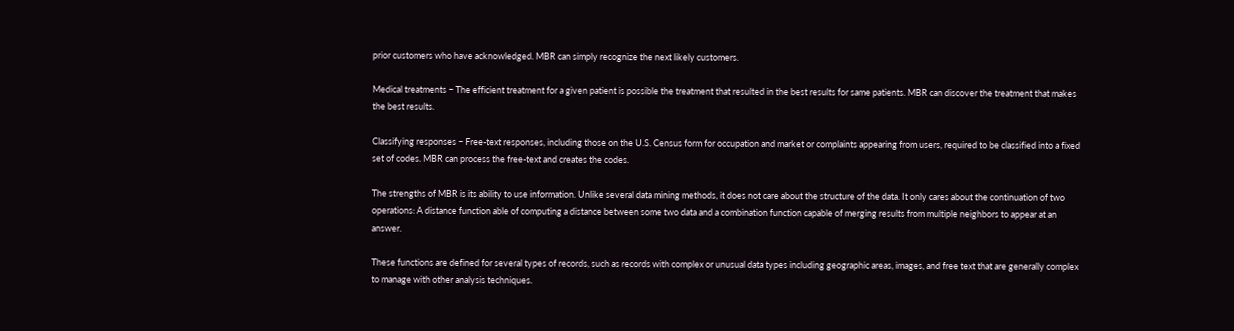prior customers who have acknowledged. MBR can simply recognize the next likely customers.

Medical treatments − The efficient treatment for a given patient is possible the treatment that resulted in the best results for same patients. MBR can discover the treatment that makes the best results.

Classifying responses − Free-text responses, including those on the U.S. Census form for occupation and market or complaints appearing from users, required to be classified into a fixed set of codes. MBR can process the free-text and creates the codes.

The strengths of MBR is its ability to use information. Unlike several data mining methods, it does not care about the structure of the data. It only cares about the continuation of two operations: A distance function able of computing a distance between some two data and a combination function capable of merging results from multiple neighbors to appear at an answer.

These functions are defined for several types of records, such as records with complex or unusual data types including geographic areas, images, and free text that are generally complex to manage with other analysis techniques.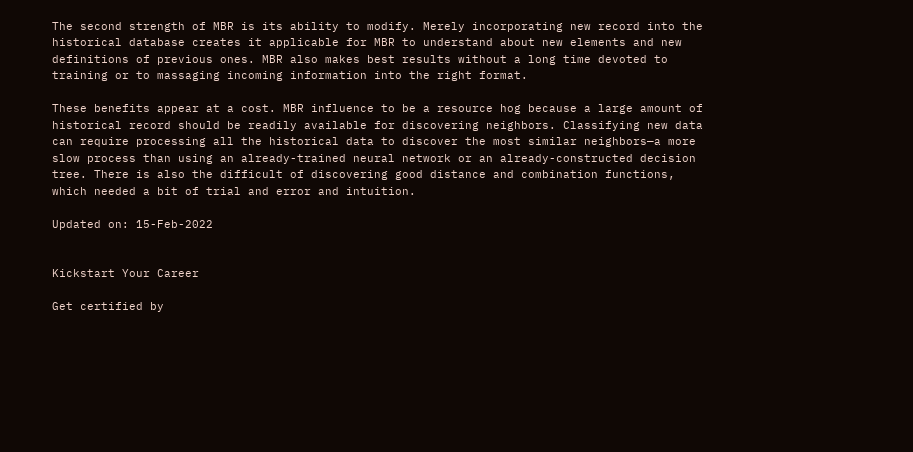The second strength of MBR is its ability to modify. Merely incorporating new record into the historical database creates it applicable for MBR to understand about new elements and new definitions of previous ones. MBR also makes best results without a long time devoted to training or to massaging incoming information into the right format.

These benefits appear at a cost. MBR influence to be a resource hog because a large amount of historical record should be readily available for discovering neighbors. Classifying new data can require processing all the historical data to discover the most similar neighbors—a more slow process than using an already-trained neural network or an already-constructed decision tree. There is also the difficult of discovering good distance and combination functions, which needed a bit of trial and error and intuition.

Updated on: 15-Feb-2022


Kickstart Your Career

Get certified by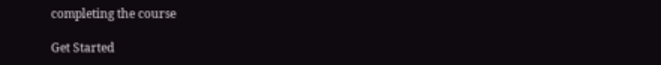completing the course

Get Started